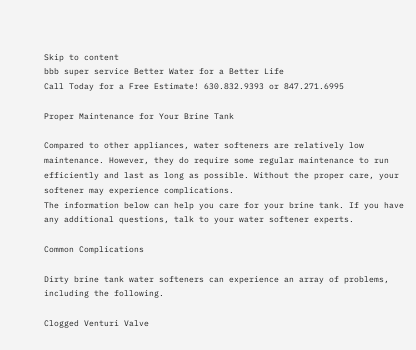Skip to content
bbb super service Better Water for a Better Life
Call Today for a Free Estimate! 630.832.9393 or 847.271.6995

Proper Maintenance for Your Brine Tank

Compared to other appliances, water softeners are relatively low maintenance. However, they do require some regular maintenance to run efficiently and last as long as possible. Without the proper care, your softener may experience complications.
The information below can help you care for your brine tank. If you have any additional questions, talk to your water softener experts.

Common Complications

Dirty brine tank water softeners can experience an array of problems, including the following.

Clogged Venturi Valve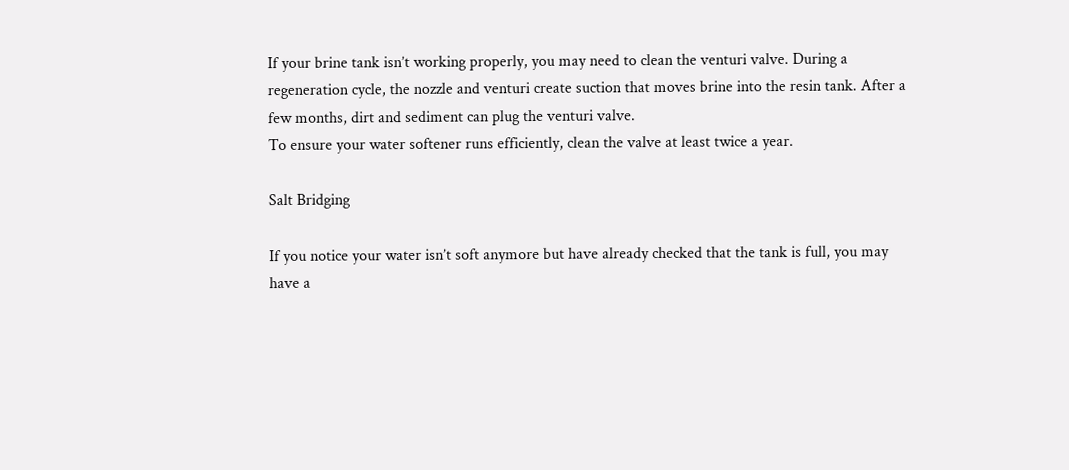If your brine tank isn’t working properly, you may need to clean the venturi valve. During a regeneration cycle, the nozzle and venturi create suction that moves brine into the resin tank. After a few months, dirt and sediment can plug the venturi valve.
To ensure your water softener runs efficiently, clean the valve at least twice a year.

Salt Bridging

If you notice your water isn’t soft anymore but have already checked that the tank is full, you may have a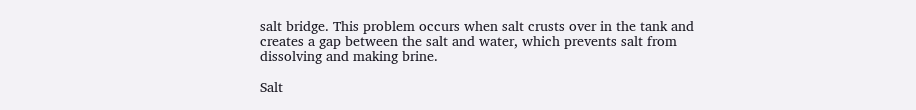salt bridge. This problem occurs when salt crusts over in the tank and creates a gap between the salt and water, which prevents salt from dissolving and making brine.

Salt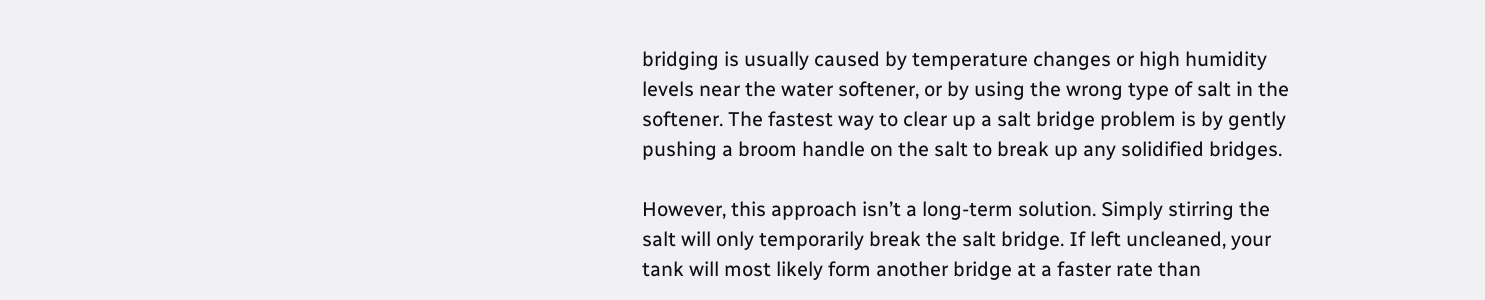bridging is usually caused by temperature changes or high humidity levels near the water softener, or by using the wrong type of salt in the softener. The fastest way to clear up a salt bridge problem is by gently pushing a broom handle on the salt to break up any solidified bridges.

However, this approach isn’t a long-term solution. Simply stirring the salt will only temporarily break the salt bridge. If left uncleaned, your tank will most likely form another bridge at a faster rate than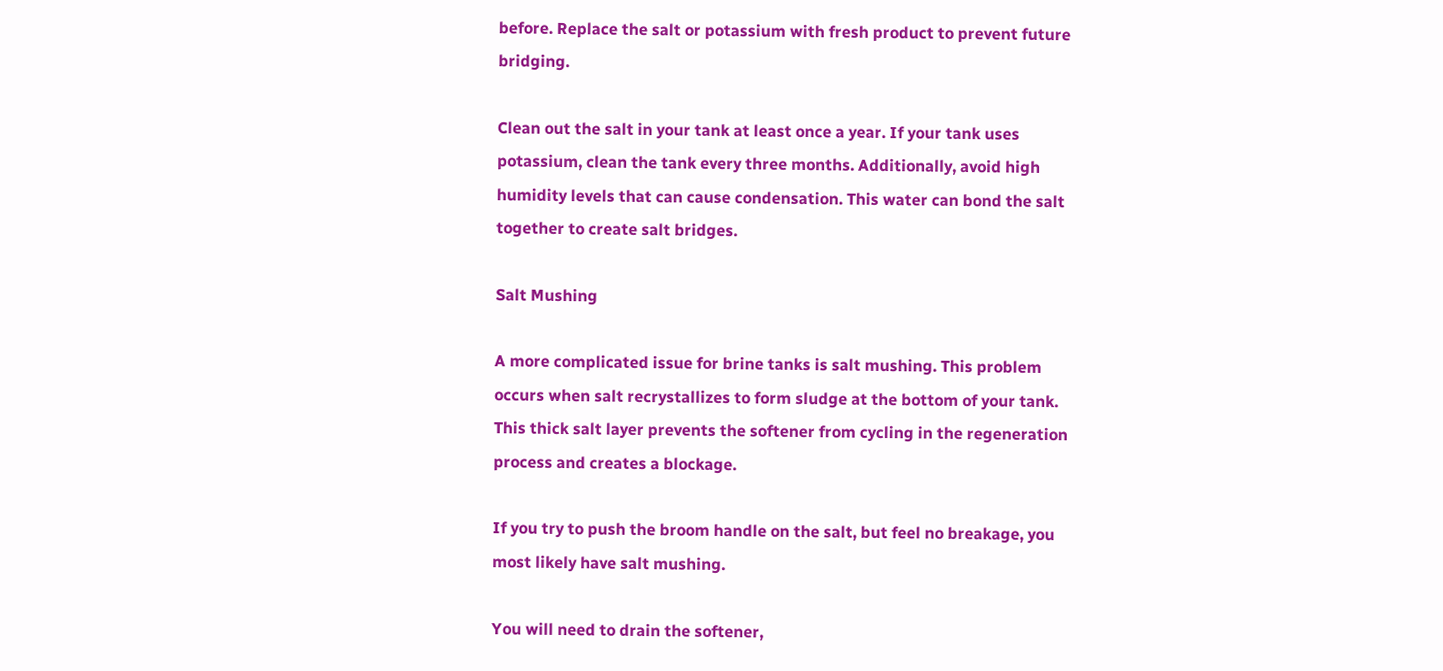before. Replace the salt or potassium with fresh product to prevent future bridging.

Clean out the salt in your tank at least once a year. If your tank uses potassium, clean the tank every three months. Additionally, avoid high humidity levels that can cause condensation. This water can bond the salt together to create salt bridges.

Salt Mushing

A more complicated issue for brine tanks is salt mushing. This problem occurs when salt recrystallizes to form sludge at the bottom of your tank. This thick salt layer prevents the softener from cycling in the regeneration process and creates a blockage.

If you try to push the broom handle on the salt, but feel no breakage, you most likely have salt mushing.

You will need to drain the softener,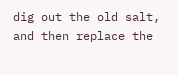dig out the old salt, and then replace the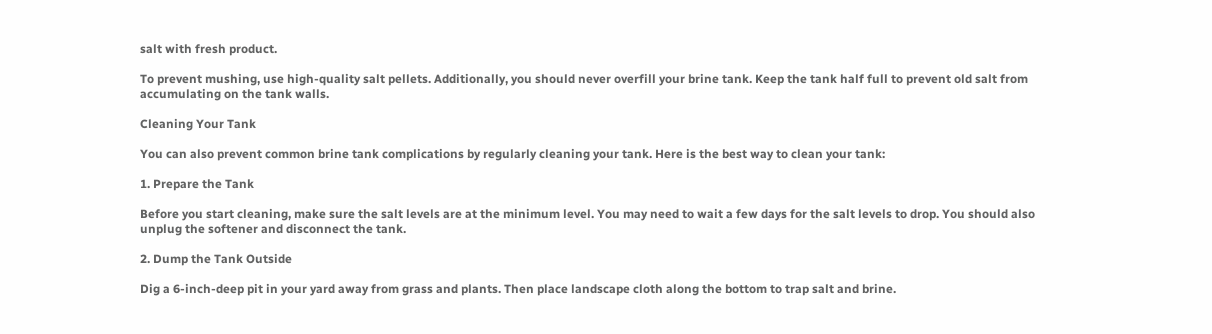salt with fresh product.

To prevent mushing, use high-quality salt pellets. Additionally, you should never overfill your brine tank. Keep the tank half full to prevent old salt from accumulating on the tank walls.

Cleaning Your Tank

You can also prevent common brine tank complications by regularly cleaning your tank. Here is the best way to clean your tank:

1. Prepare the Tank

Before you start cleaning, make sure the salt levels are at the minimum level. You may need to wait a few days for the salt levels to drop. You should also unplug the softener and disconnect the tank.

2. Dump the Tank Outside

Dig a 6-inch-deep pit in your yard away from grass and plants. Then place landscape cloth along the bottom to trap salt and brine.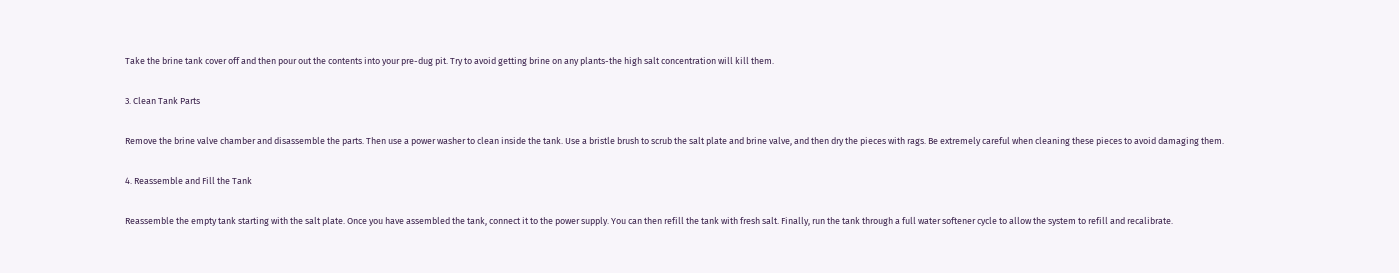Take the brine tank cover off and then pour out the contents into your pre-dug pit. Try to avoid getting brine on any plants-the high salt concentration will kill them.

3. Clean Tank Parts

Remove the brine valve chamber and disassemble the parts. Then use a power washer to clean inside the tank. Use a bristle brush to scrub the salt plate and brine valve, and then dry the pieces with rags. Be extremely careful when cleaning these pieces to avoid damaging them.

4. Reassemble and Fill the Tank

Reassemble the empty tank starting with the salt plate. Once you have assembled the tank, connect it to the power supply. You can then refill the tank with fresh salt. Finally, run the tank through a full water softener cycle to allow the system to refill and recalibrate.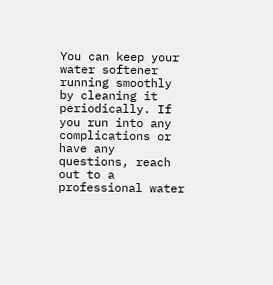You can keep your water softener running smoothly by cleaning it periodically. If you run into any complications or have any questions, reach out to a professional water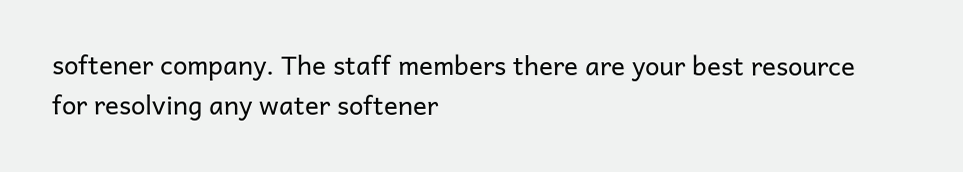softener company. The staff members there are your best resource for resolving any water softener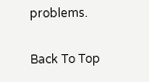problems.

Back To Top